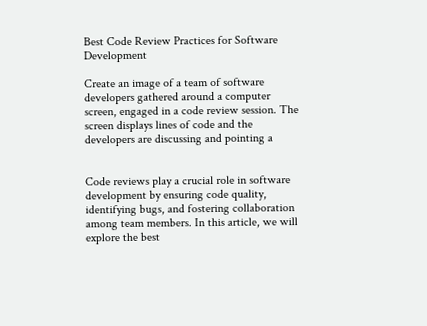Best Code Review Practices for Software Development

Create an image of a team of software developers gathered around a computer screen, engaged in a code review session. The screen displays lines of code and the developers are discussing and pointing a


Code reviews play a crucial role in software development by ensuring code quality, identifying bugs, and fostering collaboration among team members. In this article, we will explore the best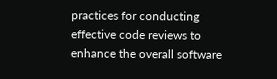practices for conducting effective code reviews to enhance the overall software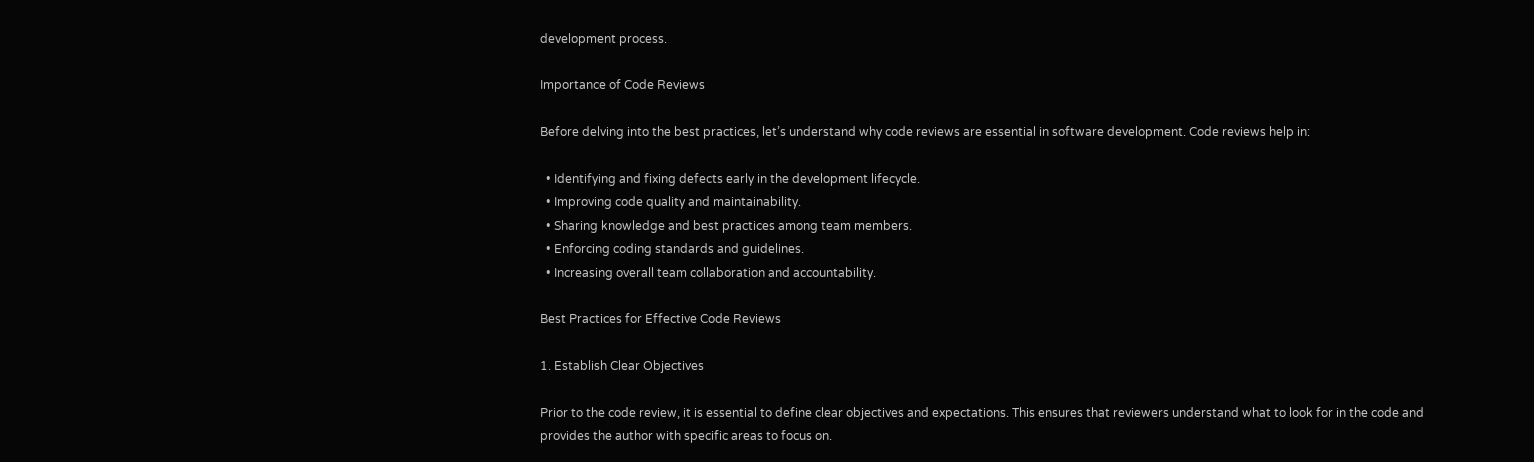development process.

Importance of Code Reviews

Before delving into the best practices, let’s understand why code reviews are essential in software development. Code reviews help in:

  • Identifying and fixing defects early in the development lifecycle.
  • Improving code quality and maintainability.
  • Sharing knowledge and best practices among team members.
  • Enforcing coding standards and guidelines.
  • Increasing overall team collaboration and accountability.

Best Practices for Effective Code Reviews

1. Establish Clear Objectives

Prior to the code review, it is essential to define clear objectives and expectations. This ensures that reviewers understand what to look for in the code and provides the author with specific areas to focus on.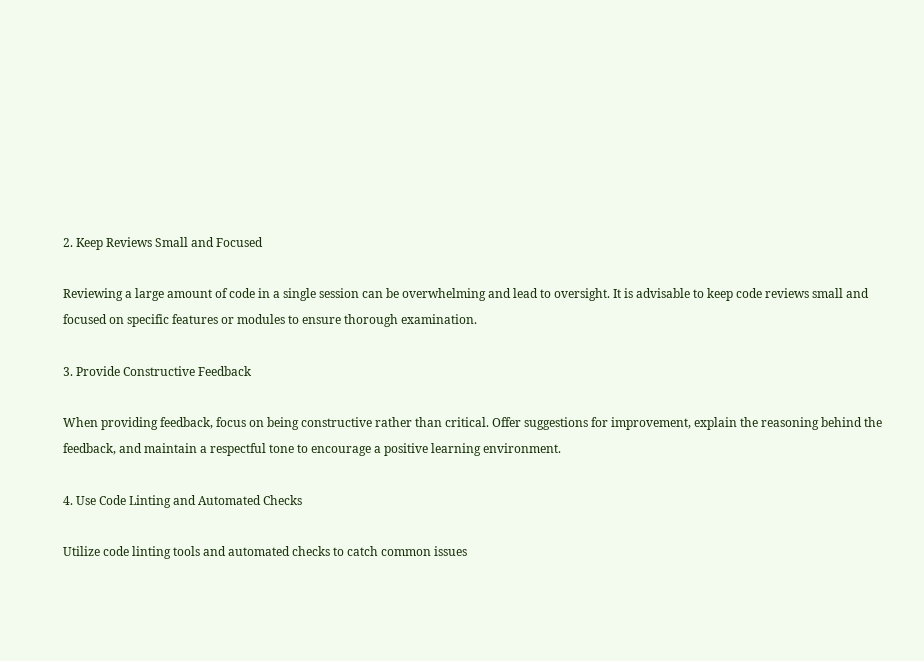2. Keep Reviews Small and Focused

Reviewing a large amount of code in a single session can be overwhelming and lead to oversight. It is advisable to keep code reviews small and focused on specific features or modules to ensure thorough examination.

3. Provide Constructive Feedback

When providing feedback, focus on being constructive rather than critical. Offer suggestions for improvement, explain the reasoning behind the feedback, and maintain a respectful tone to encourage a positive learning environment.

4. Use Code Linting and Automated Checks

Utilize code linting tools and automated checks to catch common issues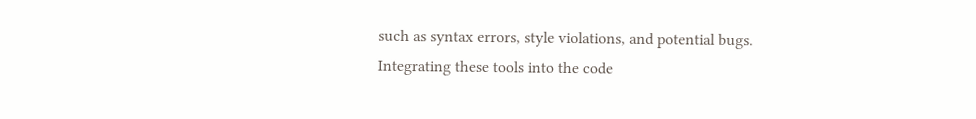such as syntax errors, style violations, and potential bugs. Integrating these tools into the code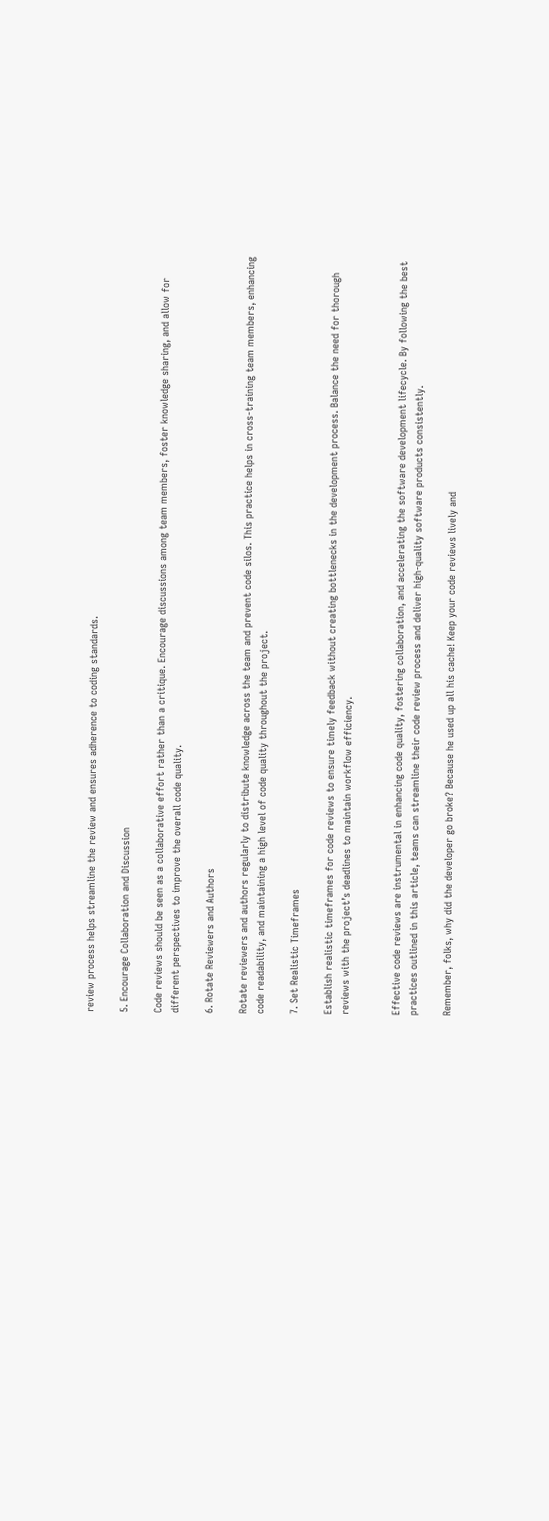review process helps streamline the review and ensures adherence to coding standards.

5. Encourage Collaboration and Discussion

Code reviews should be seen as a collaborative effort rather than a critique. Encourage discussions among team members, foster knowledge sharing, and allow for different perspectives to improve the overall code quality.

6. Rotate Reviewers and Authors

Rotate reviewers and authors regularly to distribute knowledge across the team and prevent code silos. This practice helps in cross-training team members, enhancing code readability, and maintaining a high level of code quality throughout the project.

7. Set Realistic Timeframes

Establish realistic timeframes for code reviews to ensure timely feedback without creating bottlenecks in the development process. Balance the need for thorough reviews with the project’s deadlines to maintain workflow efficiency.


Effective code reviews are instrumental in enhancing code quality, fostering collaboration, and accelerating the software development lifecycle. By following the best practices outlined in this article, teams can streamline their code review process and deliver high-quality software products consistently.

Remember, folks, why did the developer go broke? Because he used up all his cache! Keep your code reviews lively and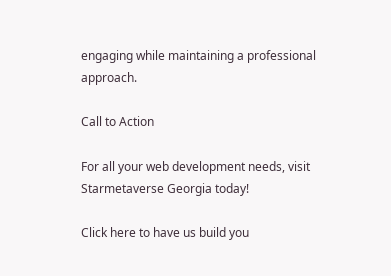engaging while maintaining a professional approach.

Call to Action

For all your web development needs, visit Starmetaverse Georgia today!

Click here to have us build you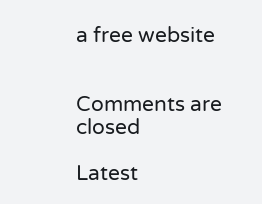a free website


Comments are closed

Latest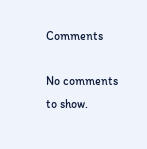Comments

No comments to show.